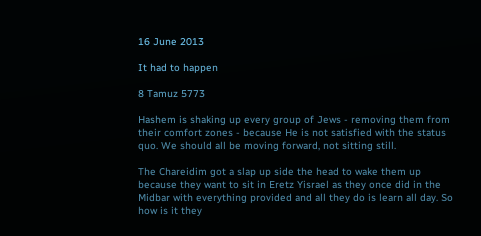16 June 2013

It had to happen

8 Tamuz 5773

Hashem is shaking up every group of Jews - removing them from their comfort zones - because He is not satisfied with the status quo. We should all be moving forward, not sitting still.

The Chareidim got a slap up side the head to wake them up because they want to sit in Eretz Yisrael as they once did in the Midbar with everything provided and all they do is learn all day. So how is it they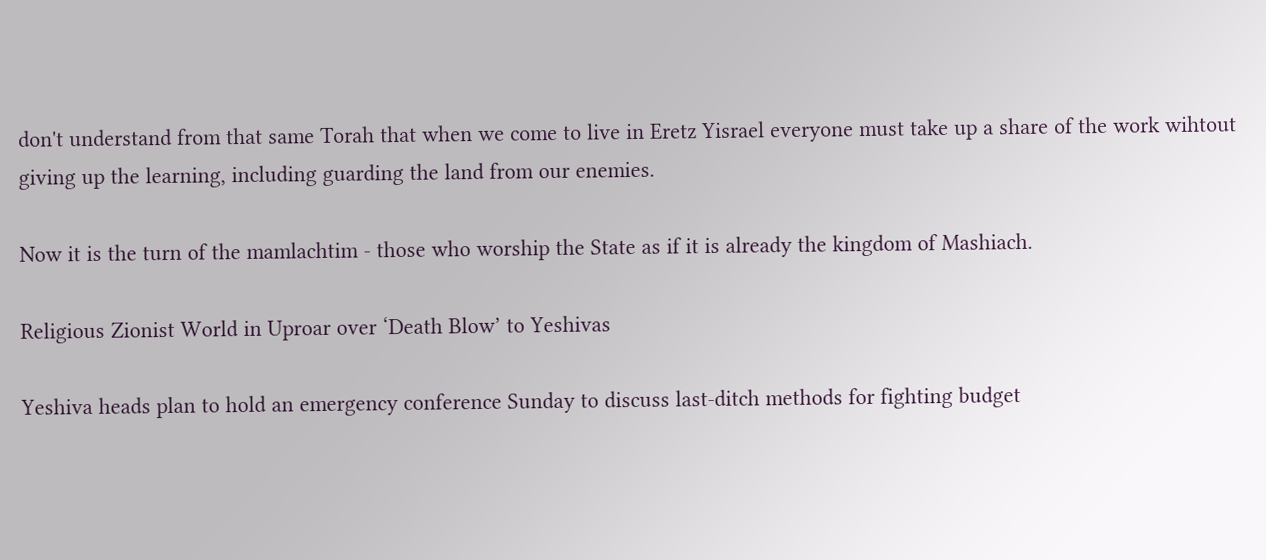don't understand from that same Torah that when we come to live in Eretz Yisrael everyone must take up a share of the work wihtout giving up the learning, including guarding the land from our enemies.

Now it is the turn of the mamlachtim - those who worship the State as if it is already the kingdom of Mashiach.

Religious Zionist World in Uproar over ‘Death Blow’ to Yeshivas

Yeshiva heads plan to hold an emergency conference Sunday to discuss last-ditch methods for fighting budget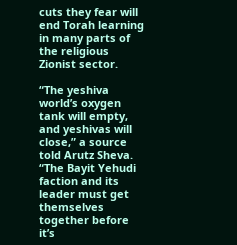cuts they fear will end Torah learning in many parts of the religious Zionist sector.

“The yeshiva world’s oxygen tank will empty, and yeshivas will close,” a source told Arutz Sheva. “The Bayit Yehudi faction and its leader must get themselves together before it’s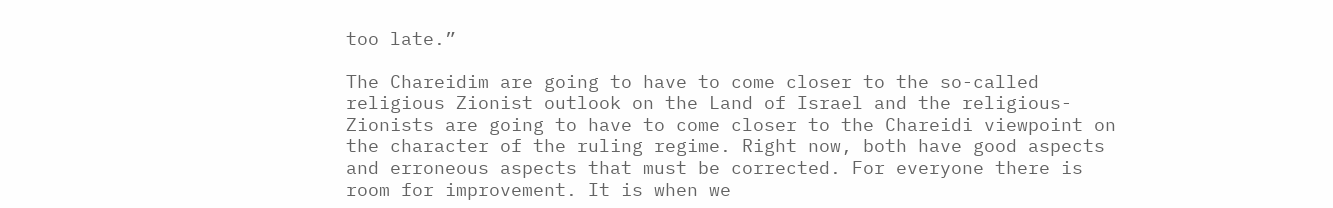too late.”

The Chareidim are going to have to come closer to the so-called religious Zionist outlook on the Land of Israel and the religious-Zionists are going to have to come closer to the Chareidi viewpoint on the character of the ruling regime. Right now, both have good aspects and erroneous aspects that must be corrected. For everyone there is room for improvement. It is when we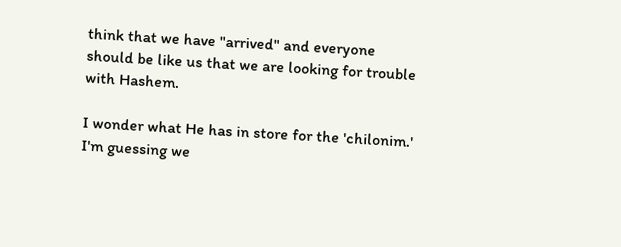think that we have "arrived" and everyone should be like us that we are looking for trouble with Hashem.

I wonder what He has in store for the 'chilonim.'  I'm guessing we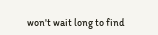won't wait long to find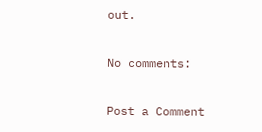out.

No comments:

Post a Comment